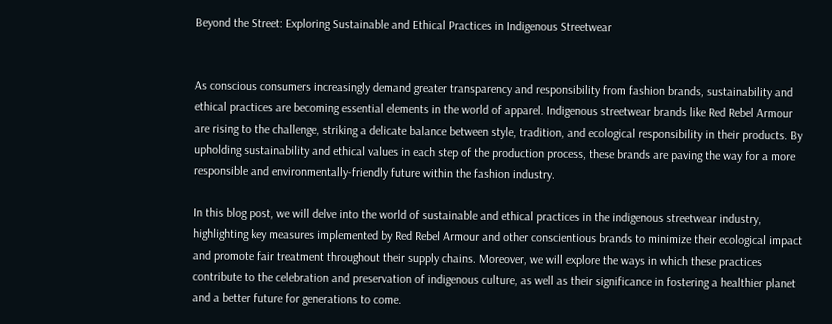Beyond the Street: Exploring Sustainable and Ethical Practices in Indigenous Streetwear


As conscious consumers increasingly demand greater transparency and responsibility from fashion brands, sustainability and ethical practices are becoming essential elements in the world of apparel. Indigenous streetwear brands like Red Rebel Armour are rising to the challenge, striking a delicate balance between style, tradition, and ecological responsibility in their products. By upholding sustainability and ethical values in each step of the production process, these brands are paving the way for a more responsible and environmentally-friendly future within the fashion industry.

In this blog post, we will delve into the world of sustainable and ethical practices in the indigenous streetwear industry, highlighting key measures implemented by Red Rebel Armour and other conscientious brands to minimize their ecological impact and promote fair treatment throughout their supply chains. Moreover, we will explore the ways in which these practices contribute to the celebration and preservation of indigenous culture, as well as their significance in fostering a healthier planet and a better future for generations to come.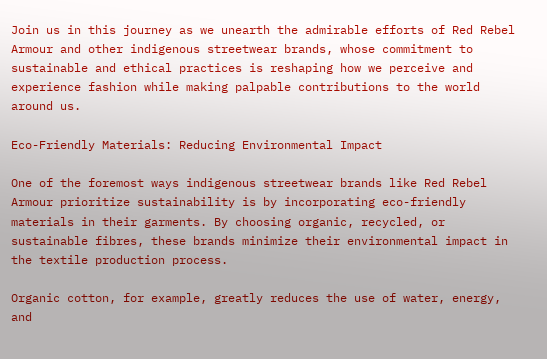Join us in this journey as we unearth the admirable efforts of Red Rebel Armour and other indigenous streetwear brands, whose commitment to sustainable and ethical practices is reshaping how we perceive and experience fashion while making palpable contributions to the world around us.

Eco-Friendly Materials: Reducing Environmental Impact

One of the foremost ways indigenous streetwear brands like Red Rebel Armour prioritize sustainability is by incorporating eco-friendly materials in their garments. By choosing organic, recycled, or sustainable fibres, these brands minimize their environmental impact in the textile production process.

Organic cotton, for example, greatly reduces the use of water, energy, and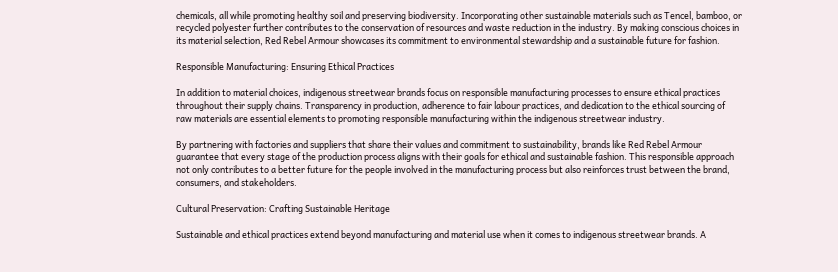chemicals, all while promoting healthy soil and preserving biodiversity. Incorporating other sustainable materials such as Tencel, bamboo, or recycled polyester further contributes to the conservation of resources and waste reduction in the industry. By making conscious choices in its material selection, Red Rebel Armour showcases its commitment to environmental stewardship and a sustainable future for fashion.

Responsible Manufacturing: Ensuring Ethical Practices

In addition to material choices, indigenous streetwear brands focus on responsible manufacturing processes to ensure ethical practices throughout their supply chains. Transparency in production, adherence to fair labour practices, and dedication to the ethical sourcing of raw materials are essential elements to promoting responsible manufacturing within the indigenous streetwear industry.

By partnering with factories and suppliers that share their values and commitment to sustainability, brands like Red Rebel Armour guarantee that every stage of the production process aligns with their goals for ethical and sustainable fashion. This responsible approach not only contributes to a better future for the people involved in the manufacturing process but also reinforces trust between the brand, consumers, and stakeholders.

Cultural Preservation: Crafting Sustainable Heritage

Sustainable and ethical practices extend beyond manufacturing and material use when it comes to indigenous streetwear brands. A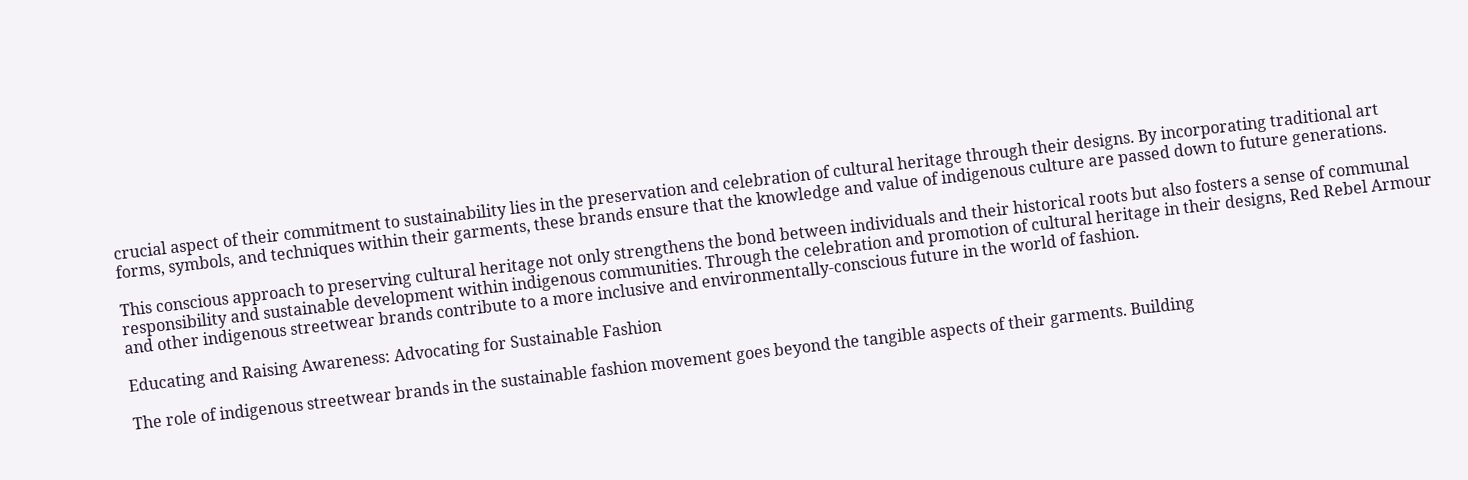crucial aspect of their commitment to sustainability lies in the preservation and celebration of cultural heritage through their designs. By incorporating traditional art forms, symbols, and techniques within their garments, these brands ensure that the knowledge and value of indigenous culture are passed down to future generations.

This conscious approach to preserving cultural heritage not only strengthens the bond between individuals and their historical roots but also fosters a sense of communal responsibility and sustainable development within indigenous communities. Through the celebration and promotion of cultural heritage in their designs, Red Rebel Armour and other indigenous streetwear brands contribute to a more inclusive and environmentally-conscious future in the world of fashion.

Educating and Raising Awareness: Advocating for Sustainable Fashion

The role of indigenous streetwear brands in the sustainable fashion movement goes beyond the tangible aspects of their garments. Building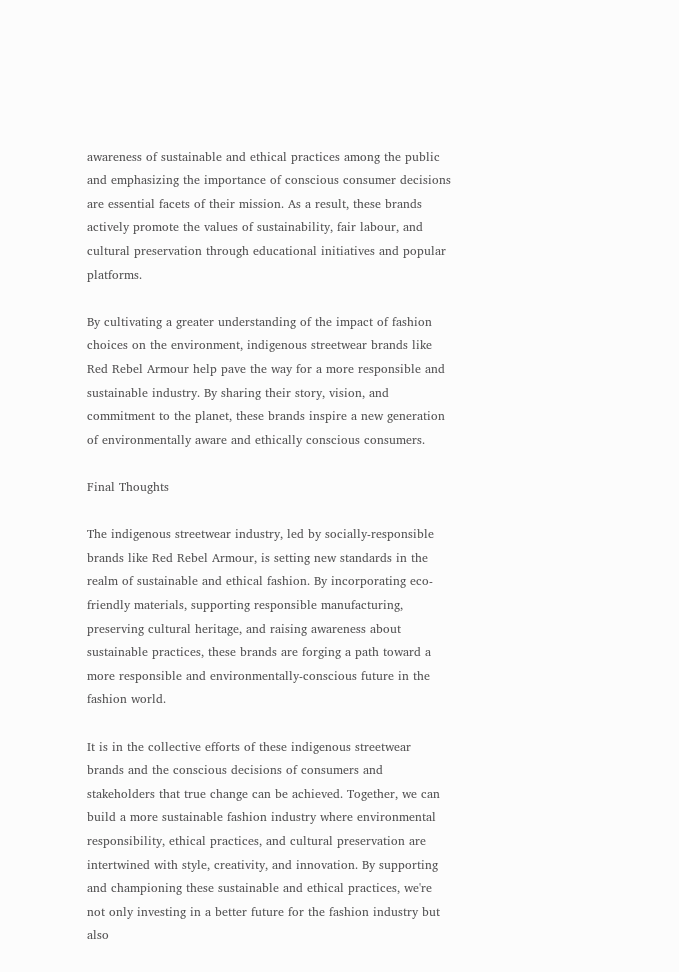awareness of sustainable and ethical practices among the public and emphasizing the importance of conscious consumer decisions are essential facets of their mission. As a result, these brands actively promote the values of sustainability, fair labour, and cultural preservation through educational initiatives and popular platforms.

By cultivating a greater understanding of the impact of fashion choices on the environment, indigenous streetwear brands like Red Rebel Armour help pave the way for a more responsible and sustainable industry. By sharing their story, vision, and commitment to the planet, these brands inspire a new generation of environmentally aware and ethically conscious consumers.

Final Thoughts

The indigenous streetwear industry, led by socially-responsible brands like Red Rebel Armour, is setting new standards in the realm of sustainable and ethical fashion. By incorporating eco-friendly materials, supporting responsible manufacturing, preserving cultural heritage, and raising awareness about sustainable practices, these brands are forging a path toward a more responsible and environmentally-conscious future in the fashion world.

It is in the collective efforts of these indigenous streetwear brands and the conscious decisions of consumers and stakeholders that true change can be achieved. Together, we can build a more sustainable fashion industry where environmental responsibility, ethical practices, and cultural preservation are intertwined with style, creativity, and innovation. By supporting and championing these sustainable and ethical practices, we're not only investing in a better future for the fashion industry but also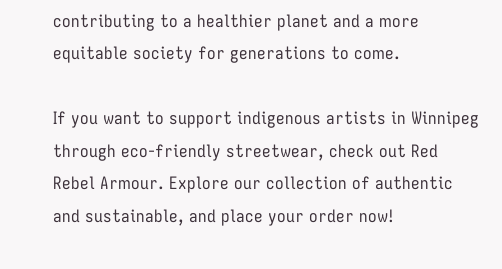contributing to a healthier planet and a more equitable society for generations to come.

If you want to support indigenous artists in Winnipeg through eco-friendly streetwear, check out Red Rebel Armour. Explore our collection of authentic and sustainable, and place your order now!